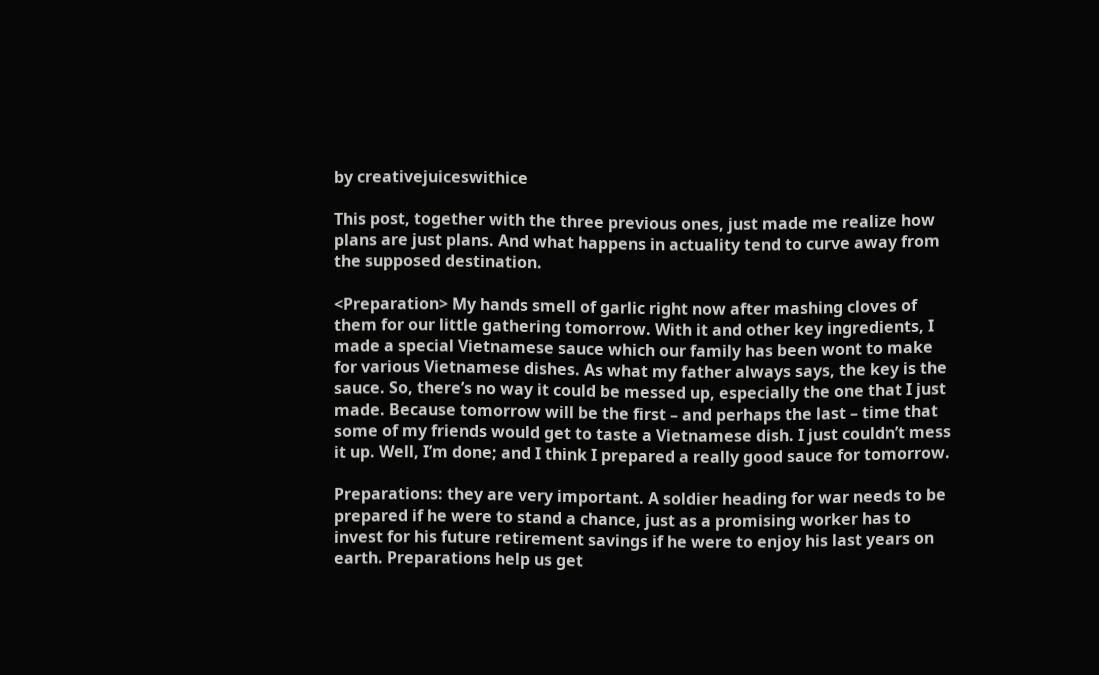by creativejuiceswithice

This post, together with the three previous ones, just made me realize how plans are just plans. And what happens in actuality tend to curve away from the supposed destination.

<Preparation> My hands smell of garlic right now after mashing cloves of them for our little gathering tomorrow. With it and other key ingredients, I made a special Vietnamese sauce which our family has been wont to make for various Vietnamese dishes. As what my father always says, the key is the sauce. So, there’s no way it could be messed up, especially the one that I just made. Because tomorrow will be the first – and perhaps the last – time that some of my friends would get to taste a Vietnamese dish. I just couldn’t mess it up. Well, I’m done; and I think I prepared a really good sauce for tomorrow.

Preparations: they are very important. A soldier heading for war needs to be prepared if he were to stand a chance, just as a promising worker has to invest for his future retirement savings if he were to enjoy his last years on earth. Preparations help us get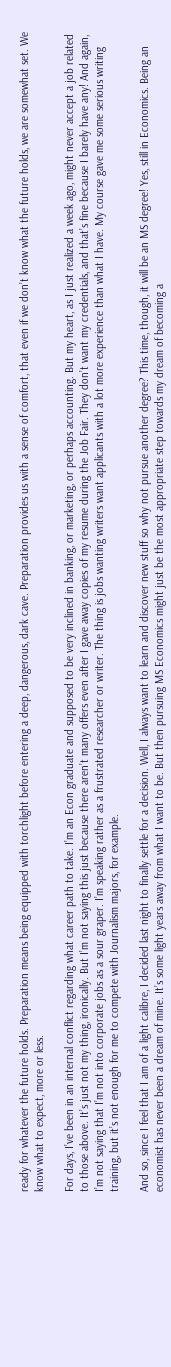ready for whatever the future holds. Preparation means being equipped with torchlight before entering a deep, dangerous, dark cave. Preparation provides us with a sense of comfort, that even if we don’t know what the future holds, we are somewhat set. We know what to expect, more or less.

For days, I’ve been in an internal conflict regarding what career path to take. I’m an Econ graduate and supposed to be very inclined in banking, or marketing, or perhaps accounting. But my heart, as I just realized a week ago, might never accept a job related to those above. It’s just not my thing, ironically. But I’m not saying this just because there aren’t many offers even after I gave away copies of my resume during the Job Fair. They don’t want my credentials, and that’s fine because I barely have any! And again, I’m not saying that I’m not into corporate jobs as a sour graper. I’m speaking rather as a frustrated researcher or writer. The thing is jobs wanting writers want applicants with a lot more experience than what I have. My course gave me some serious writing training, but it’s not enough for me to compete with Journalism majors, for example.

And so, since I feel that I am of a light calibre, I decided last night to finally settle for a decision. Well, I always want to learn and discover new stuff so why not pursue another degree? This time, though, it will be an MS degree! Yes, still in Economics. Being an economist has never been a dream of mine. It’s some light years away from what I want to be. But then pursuing MS Economics might just be the most appropriate step towards my dream of becoming a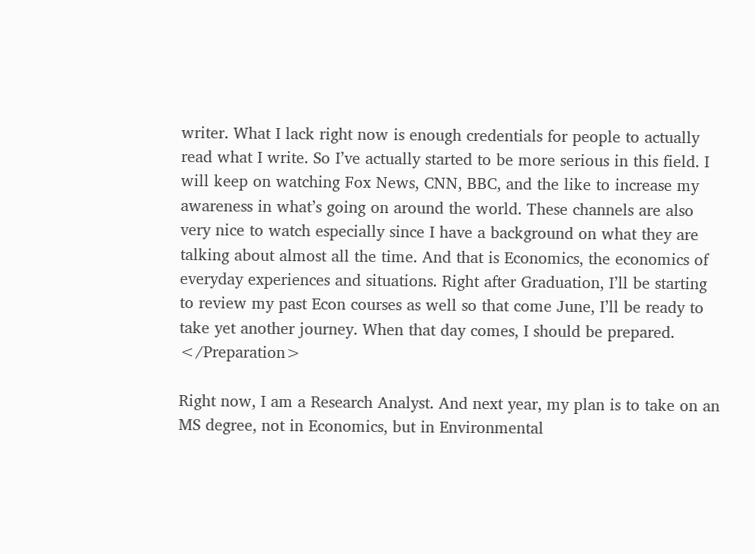writer. What I lack right now is enough credentials for people to actually read what I write. So I’ve actually started to be more serious in this field. I will keep on watching Fox News, CNN, BBC, and the like to increase my awareness in what’s going on around the world. These channels are also very nice to watch especially since I have a background on what they are talking about almost all the time. And that is Economics, the economics of everyday experiences and situations. Right after Graduation, I’ll be starting to review my past Econ courses as well so that come June, I’ll be ready to take yet another journey. When that day comes, I should be prepared. </Preparation>

Right now, I am a Research Analyst. And next year, my plan is to take on an MS degree, not in Economics, but in Environmental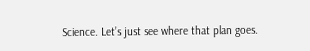Science. Let’s just see where that plan goes.